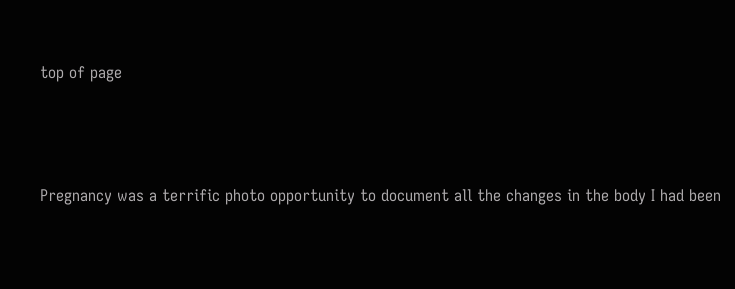top of page



Pregnancy was a terrific photo opportunity to document all the changes in the body I had been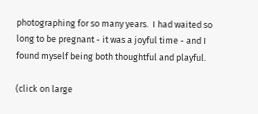photographing for so many years.  I had waited so long to be pregnant - it was a joyful time - and I found myself being both thoughtful and playful.

(click on large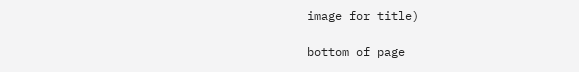image for title)

bottom of page